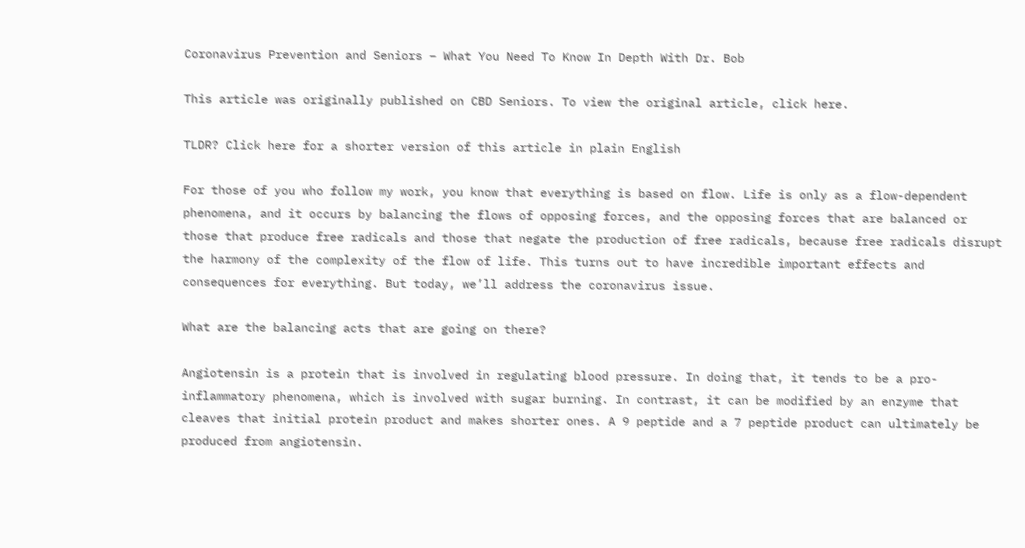Coronavirus Prevention and Seniors – What You Need To Know In Depth With Dr. Bob

This article was originally published on CBD Seniors. To view the original article, click here.

TLDR? Click here for a shorter version of this article in plain English

For those of you who follow my work, you know that everything is based on flow. Life is only as a flow-dependent phenomena, and it occurs by balancing the flows of opposing forces, and the opposing forces that are balanced or those that produce free radicals and those that negate the production of free radicals, because free radicals disrupt the harmony of the complexity of the flow of life. This turns out to have incredible important effects and consequences for everything. But today, we’ll address the coronavirus issue.

What are the balancing acts that are going on there?

Angiotensin is a protein that is involved in regulating blood pressure. In doing that, it tends to be a pro-inflammatory phenomena, which is involved with sugar burning. In contrast, it can be modified by an enzyme that cleaves that initial protein product and makes shorter ones. A 9 peptide and a 7 peptide product can ultimately be produced from angiotensin.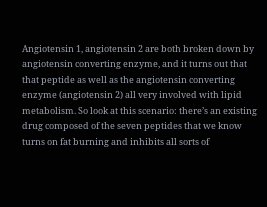Angiotensin 1, angiotensin 2 are both broken down by angiotensin converting enzyme, and it turns out that that peptide as well as the angiotensin converting enzyme (angiotensin 2) all very involved with lipid metabolism. So look at this scenario: there’s an existing drug composed of the seven peptides that we know turns on fat burning and inhibits all sorts of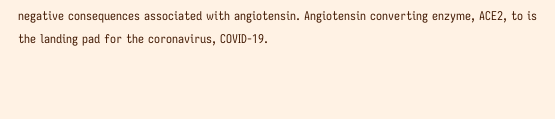negative consequences associated with angiotensin. Angiotensin converting enzyme, ACE2, to is the landing pad for the coronavirus, COVID-19.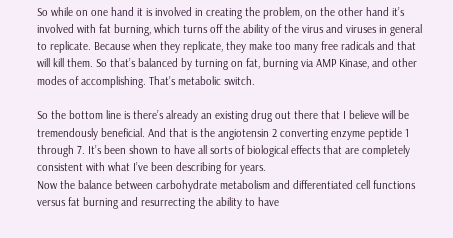So while on one hand it is involved in creating the problem, on the other hand it’s involved with fat burning, which turns off the ability of the virus and viruses in general to replicate. Because when they replicate, they make too many free radicals and that will kill them. So that’s balanced by turning on fat, burning via AMP Kinase, and other modes of accomplishing. That’s metabolic switch.

So the bottom line is there’s already an existing drug out there that I believe will be tremendously beneficial. And that is the angiotensin 2 converting enzyme peptide 1 through 7. It’s been shown to have all sorts of biological effects that are completely consistent with what I’ve been describing for years.
Now the balance between carbohydrate metabolism and differentiated cell functions versus fat burning and resurrecting the ability to have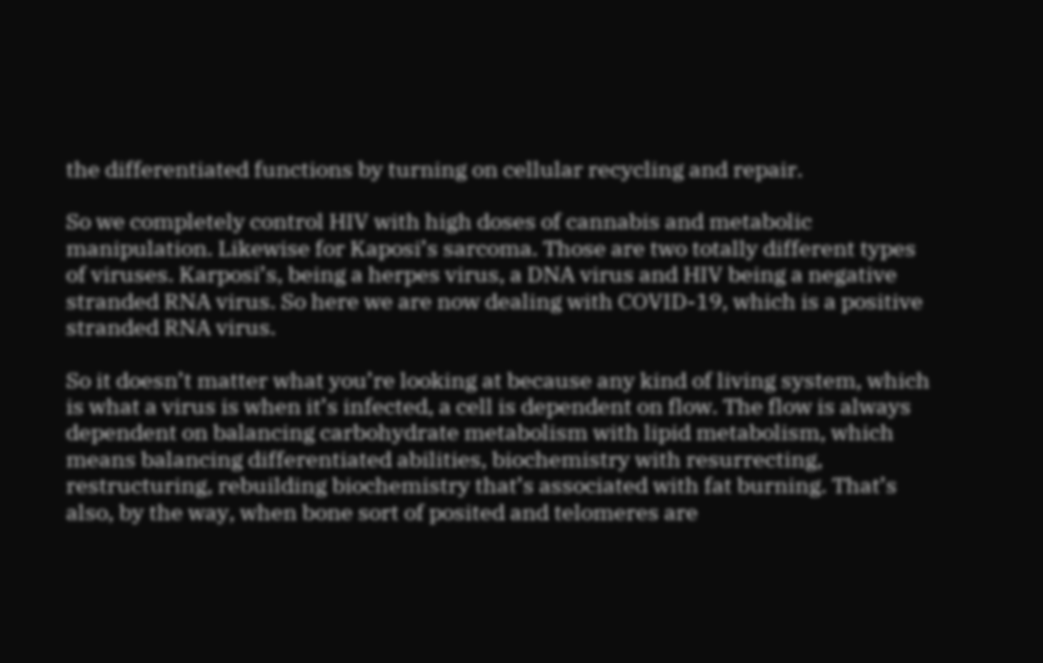the differentiated functions by turning on cellular recycling and repair.

So we completely control HIV with high doses of cannabis and metabolic manipulation. Likewise for Kaposi’s sarcoma. Those are two totally different types of viruses. Karposi’s, being a herpes virus, a DNA virus and HIV being a negative stranded RNA virus. So here we are now dealing with COVID-19, which is a positive stranded RNA virus.

So it doesn’t matter what you’re looking at because any kind of living system, which is what a virus is when it’s infected, a cell is dependent on flow. The flow is always dependent on balancing carbohydrate metabolism with lipid metabolism, which means balancing differentiated abilities, biochemistry with resurrecting, restructuring, rebuilding biochemistry that’s associated with fat burning. That’s also, by the way, when bone sort of posited and telomeres are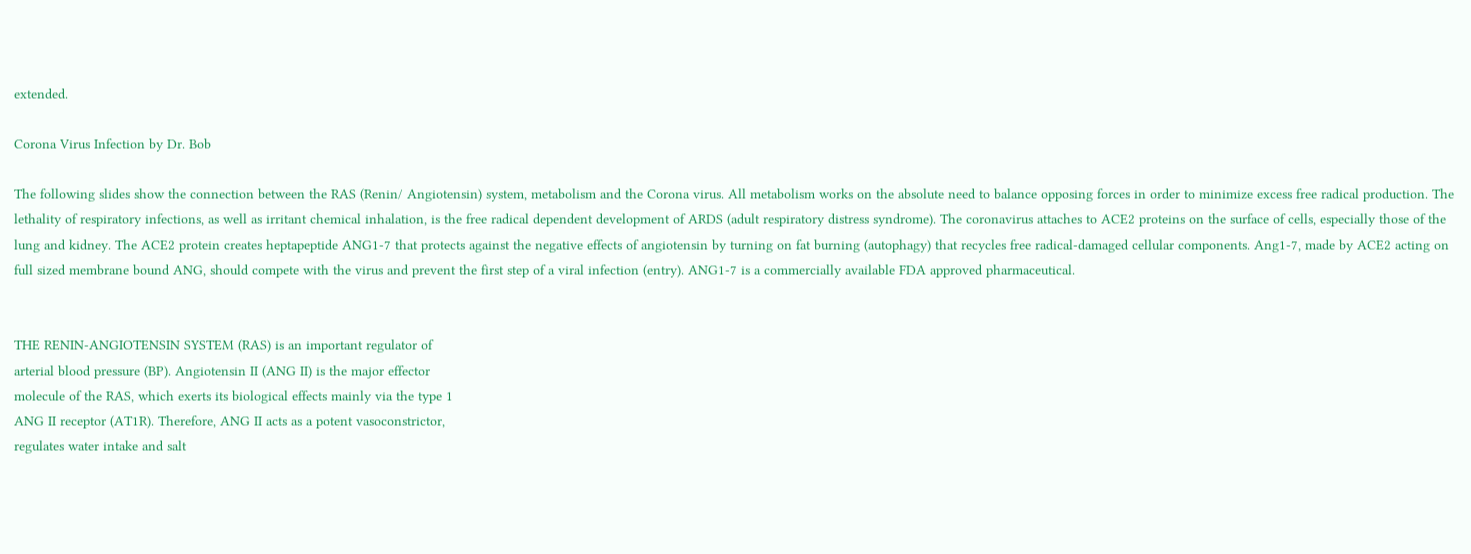extended.

Corona Virus Infection by Dr. Bob

The following slides show the connection between the RAS (Renin/ Angiotensin) system, metabolism and the Corona virus. All metabolism works on the absolute need to balance opposing forces in order to minimize excess free radical production. The lethality of respiratory infections, as well as irritant chemical inhalation, is the free radical dependent development of ARDS (adult respiratory distress syndrome). The coronavirus attaches to ACE2 proteins on the surface of cells, especially those of the lung and kidney. The ACE2 protein creates heptapeptide ANG1-7 that protects against the negative effects of angiotensin by turning on fat burning (autophagy) that recycles free radical-damaged cellular components. Ang1-7, made by ACE2 acting on full sized membrane bound ANG, should compete with the virus and prevent the first step of a viral infection (entry). ANG1-7 is a commercially available FDA approved pharmaceutical.


THE RENIN-ANGIOTENSIN SYSTEM (RAS) is an important regulator of
arterial blood pressure (BP). Angiotensin II (ANG II) is the major effector
molecule of the RAS, which exerts its biological effects mainly via the type 1
ANG II receptor (AT1R). Therefore, ANG II acts as a potent vasoconstrictor,
regulates water intake and salt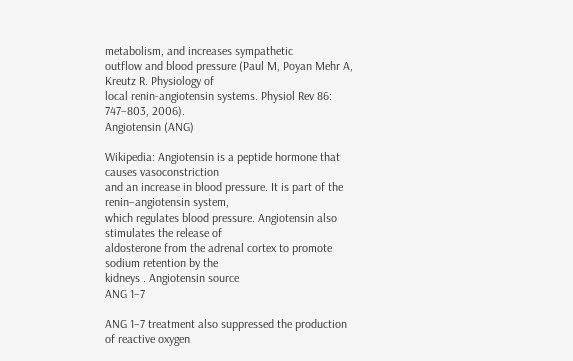metabolism, and increases sympathetic
outflow and blood pressure (Paul M, Poyan Mehr A, Kreutz R. Physiology of
local renin-angiotensin systems. Physiol Rev 86: 747–803, 2006).
Angiotensin (ANG)

Wikipedia: Angiotensin is a peptide hormone that causes vasoconstriction
and an increase in blood pressure. It is part of the renin–angiotensin system,
which regulates blood pressure. Angiotensin also stimulates the release of
aldosterone from the adrenal cortex to promote sodium retention by the
kidneys . Angiotensin source
ANG 1–7

ANG 1–7 treatment also suppressed the production of reactive oxygen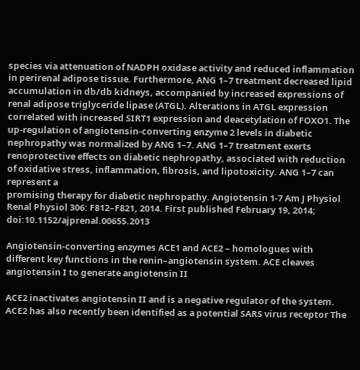species via attenuation of NADPH oxidase activity and reduced inflammation in perirenal adipose tissue. Furthermore, ANG 1–7 treatment decreased lipid accumulation in db/db kidneys, accompanied by increased expressions of renal adipose triglyceride lipase (ATGL). Alterations in ATGL expression correlated with increased SIRT1 expression and deacetylation of FOXO1. The up-regulation of angiotensin-converting enzyme 2 levels in diabetic nephropathy was normalized by ANG 1–7. ANG 1–7 treatment exerts renoprotective effects on diabetic nephropathy, associated with reduction of oxidative stress, inflammation, fibrosis, and lipotoxicity. ANG 1–7 can represent a
promising therapy for diabetic nephropathy. Angiotensin 1-7 Am J Physiol Renal Physiol 306: F812–F821, 2014. First published February 19, 2014; doi:10.1152/ajprenal.00655.2013

Angiotensin-converting enzymes ACE1 and ACE2 – homologues with different key functions in the renin–angiotensin system. ACE cleaves angiotensin I to generate angiotensin II

ACE2 inactivates angiotensin II and is a negative regulator of the system. ACE2 has also recently been identified as a potential SARS virus receptor The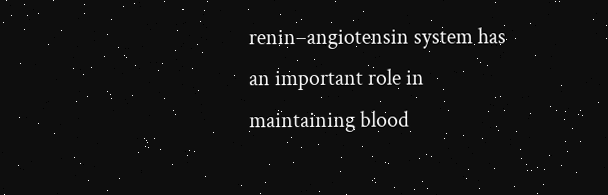renin–angiotensin system has an important role in maintaining blood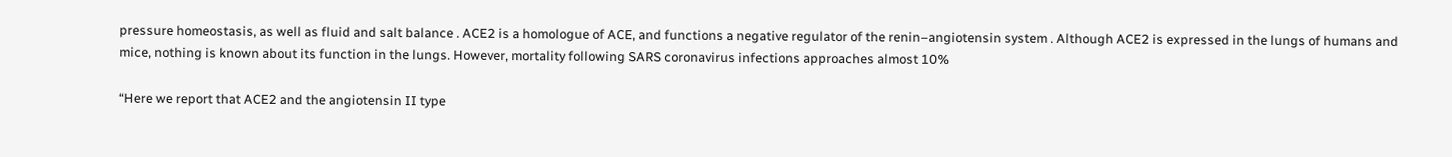pressure homeostasis, as well as fluid and salt balance . ACE2 is a homologue of ACE, and functions a negative regulator of the renin–angiotensin system . Although ACE2 is expressed in the lungs of humans and mice, nothing is known about its function in the lungs. However, mortality following SARS coronavirus infections approaches almost 10%

“Here we report that ACE2 and the angiotensin II type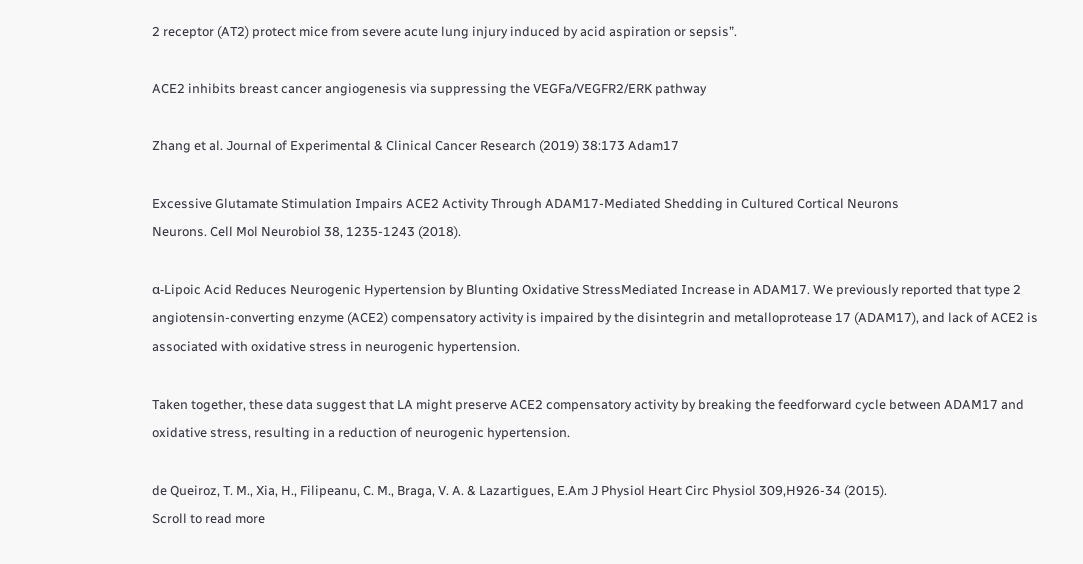2 receptor (AT2) protect mice from severe acute lung injury induced by acid aspiration or sepsis”.

ACE2 inhibits breast cancer angiogenesis via suppressing the VEGFa/VEGFR2/ERK pathway

Zhang et al. Journal of Experimental & Clinical Cancer Research (2019) 38:173 Adam17

Excessive Glutamate Stimulation Impairs ACE2 Activity Through ADAM17-Mediated Shedding in Cultured Cortical Neurons
Neurons. Cell Mol Neurobiol 38, 1235-1243 (2018).

α-Lipoic Acid Reduces Neurogenic Hypertension by Blunting Oxidative StressMediated Increase in ADAM17. We previously reported that type 2 angiotensin-converting enzyme (ACE2) compensatory activity is impaired by the disintegrin and metalloprotease 17 (ADAM17), and lack of ACE2 is associated with oxidative stress in neurogenic hypertension.

Taken together, these data suggest that LA might preserve ACE2 compensatory activity by breaking the feedforward cycle between ADAM17 and oxidative stress, resulting in a reduction of neurogenic hypertension.

de Queiroz, T. M., Xia, H., Filipeanu, C. M., Braga, V. A. & Lazartigues, E.Am J Physiol Heart Circ Physiol 309,H926-34 (2015).
Scroll to read more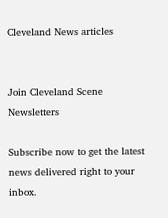Cleveland News articles


Join Cleveland Scene Newsletters

Subscribe now to get the latest news delivered right to your inbox.